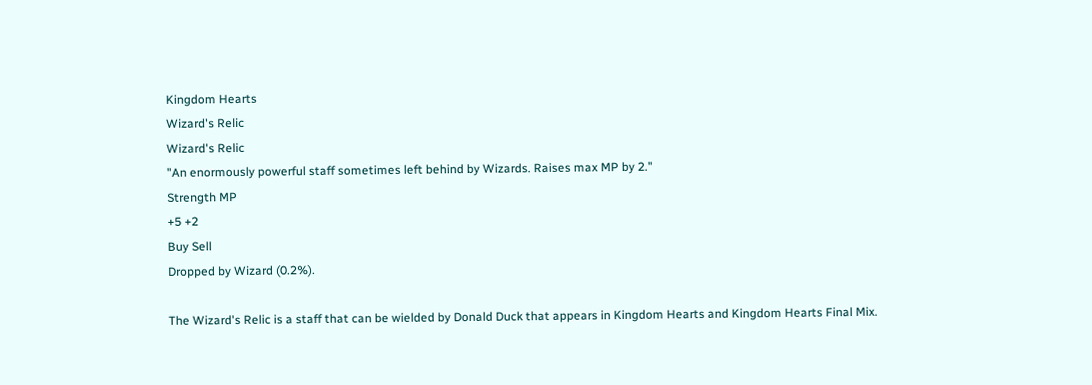Kingdom Hearts
Wizard's Relic
Wizard's Relic
"An enormously powerful staff sometimes left behind by Wizards. Raises max MP by 2."
Strength MP
+5 +2
Buy Sell
Dropped by Wizard (0.2%).

The Wizard's Relic is a staff that can be wielded by Donald Duck that appears in Kingdom Hearts and Kingdom Hearts Final Mix.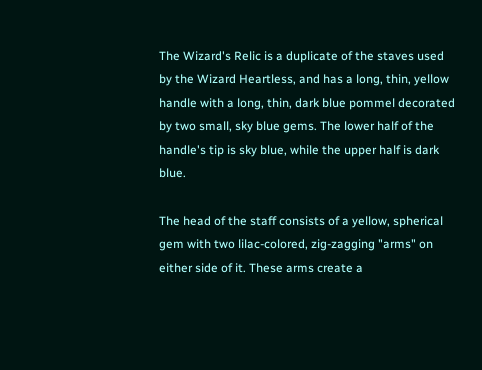The Wizard's Relic is a duplicate of the staves used by the Wizard Heartless, and has a long, thin, yellow handle with a long, thin, dark blue pommel decorated by two small, sky blue gems. The lower half of the handle's tip is sky blue, while the upper half is dark blue.

The head of the staff consists of a yellow, spherical gem with two lilac-colored, zig-zagging "arms" on either side of it. These arms create a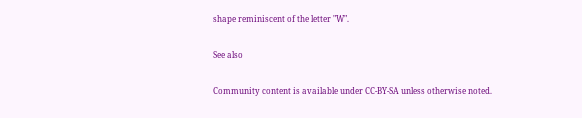shape reminiscent of the letter "W".

See also

Community content is available under CC-BY-SA unless otherwise noted.